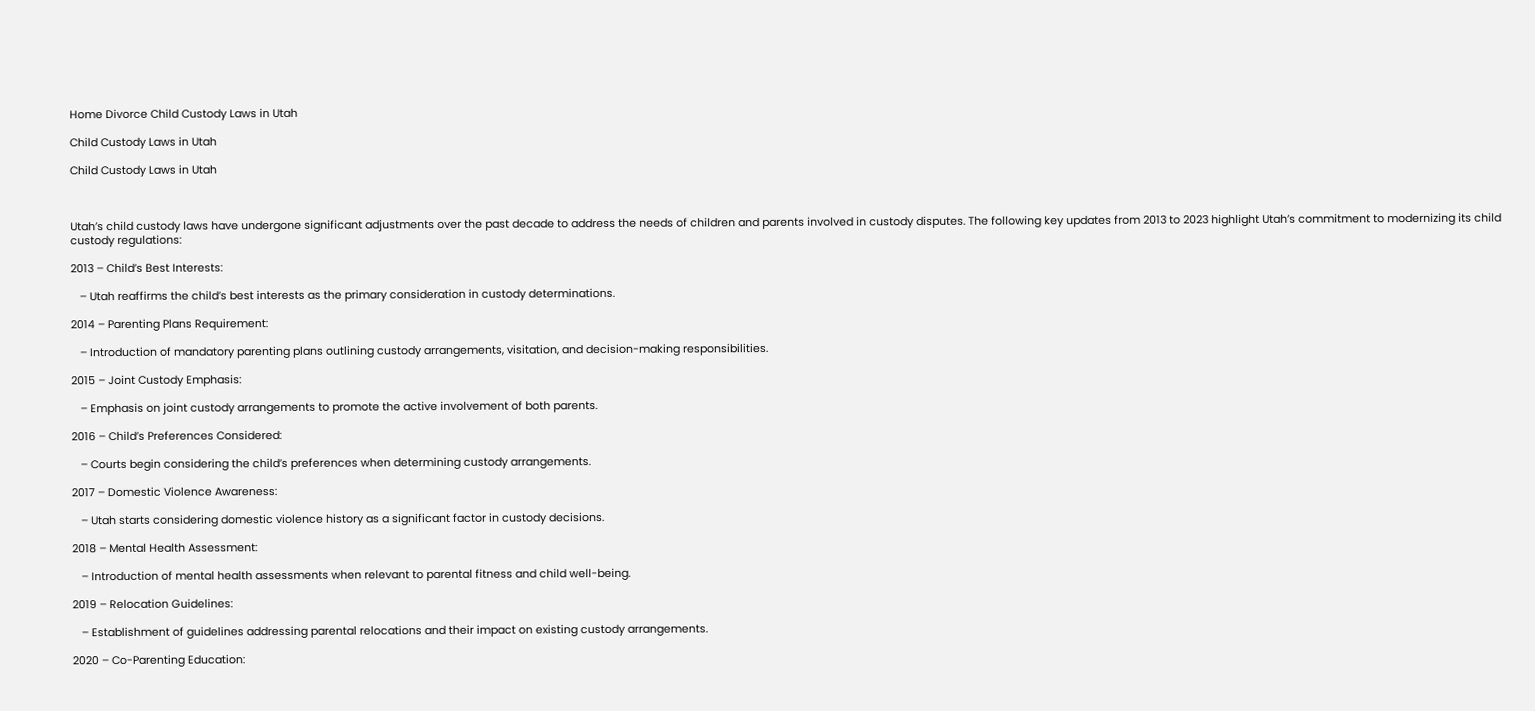Home Divorce Child Custody Laws in Utah

Child Custody Laws in Utah

Child Custody Laws in Utah



Utah’s child custody laws have undergone significant adjustments over the past decade to address the needs of children and parents involved in custody disputes. The following key updates from 2013 to 2023 highlight Utah’s commitment to modernizing its child custody regulations:

2013 – Child’s Best Interests:

   – Utah reaffirms the child’s best interests as the primary consideration in custody determinations.

2014 – Parenting Plans Requirement:

   – Introduction of mandatory parenting plans outlining custody arrangements, visitation, and decision-making responsibilities.

2015 – Joint Custody Emphasis:

   – Emphasis on joint custody arrangements to promote the active involvement of both parents.

2016 – Child’s Preferences Considered:

   – Courts begin considering the child’s preferences when determining custody arrangements.

2017 – Domestic Violence Awareness:

   – Utah starts considering domestic violence history as a significant factor in custody decisions.

2018 – Mental Health Assessment:

   – Introduction of mental health assessments when relevant to parental fitness and child well-being.

2019 – Relocation Guidelines:

   – Establishment of guidelines addressing parental relocations and their impact on existing custody arrangements.

2020 – Co-Parenting Education: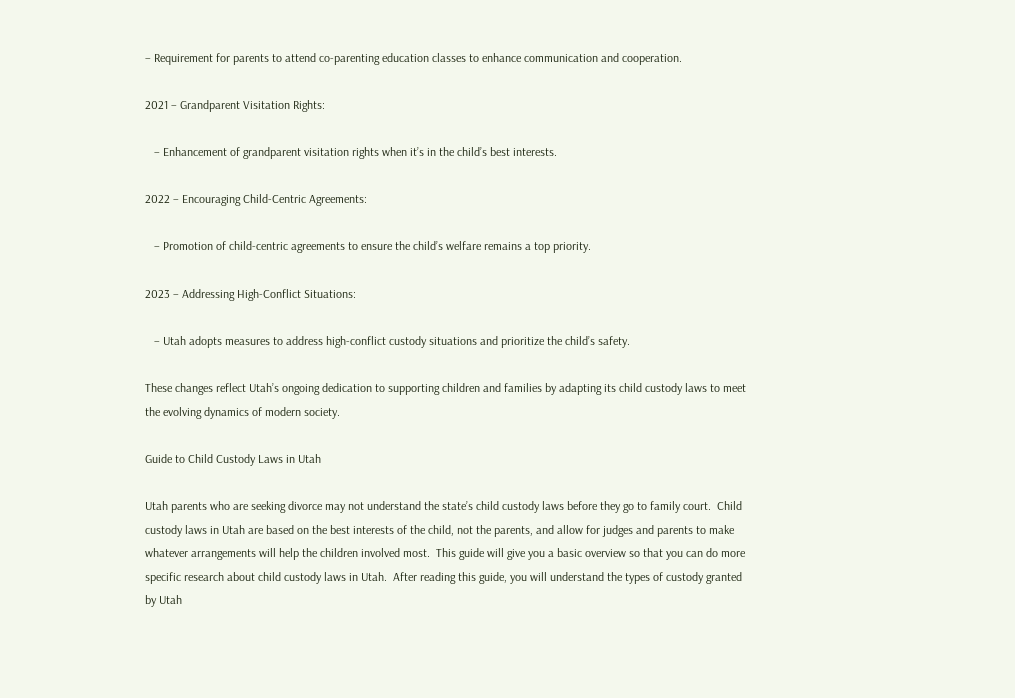– Requirement for parents to attend co-parenting education classes to enhance communication and cooperation.

2021 – Grandparent Visitation Rights:

   – Enhancement of grandparent visitation rights when it’s in the child’s best interests.

2022 – Encouraging Child-Centric Agreements:

   – Promotion of child-centric agreements to ensure the child’s welfare remains a top priority.

2023 – Addressing High-Conflict Situations:

   – Utah adopts measures to address high-conflict custody situations and prioritize the child’s safety.

These changes reflect Utah’s ongoing dedication to supporting children and families by adapting its child custody laws to meet the evolving dynamics of modern society.

Guide to Child Custody Laws in Utah

Utah parents who are seeking divorce may not understand the state’s child custody laws before they go to family court.  Child custody laws in Utah are based on the best interests of the child, not the parents, and allow for judges and parents to make whatever arrangements will help the children involved most.  This guide will give you a basic overview so that you can do more specific research about child custody laws in Utah.  After reading this guide, you will understand the types of custody granted by Utah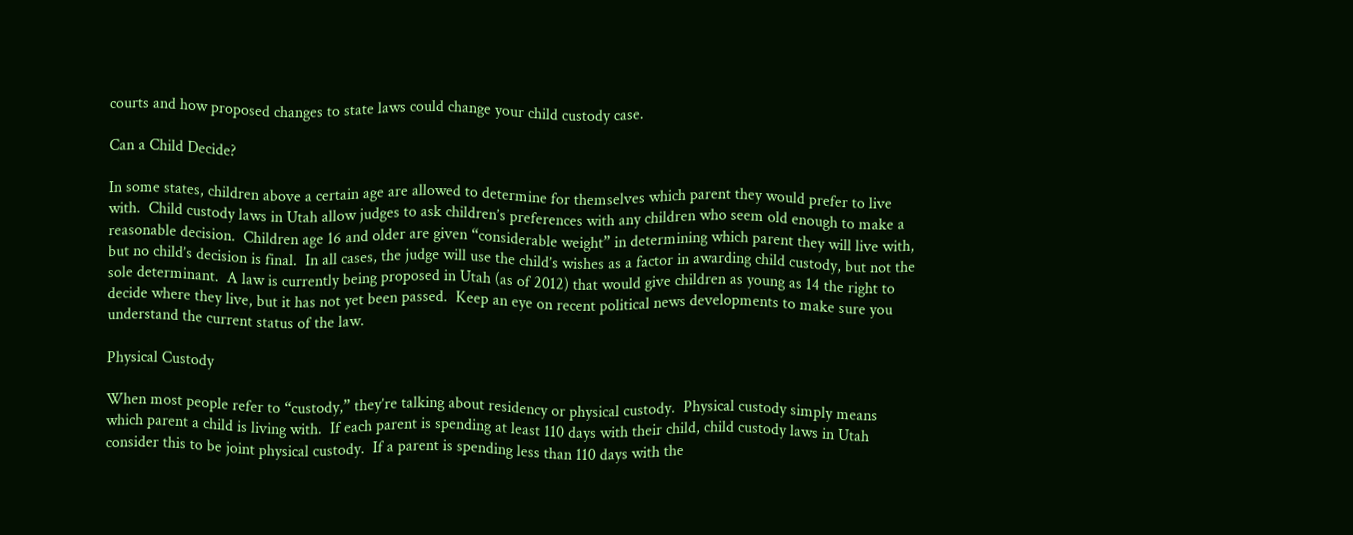courts and how proposed changes to state laws could change your child custody case.

Can a Child Decide?

In some states, children above a certain age are allowed to determine for themselves which parent they would prefer to live with.  Child custody laws in Utah allow judges to ask children’s preferences with any children who seem old enough to make a reasonable decision.  Children age 16 and older are given “considerable weight” in determining which parent they will live with, but no child’s decision is final.  In all cases, the judge will use the child’s wishes as a factor in awarding child custody, but not the sole determinant.  A law is currently being proposed in Utah (as of 2012) that would give children as young as 14 the right to decide where they live, but it has not yet been passed.  Keep an eye on recent political news developments to make sure you understand the current status of the law.

Physical Custody

When most people refer to “custody,” they’re talking about residency or physical custody.  Physical custody simply means which parent a child is living with.  If each parent is spending at least 110 days with their child, child custody laws in Utah consider this to be joint physical custody.  If a parent is spending less than 110 days with the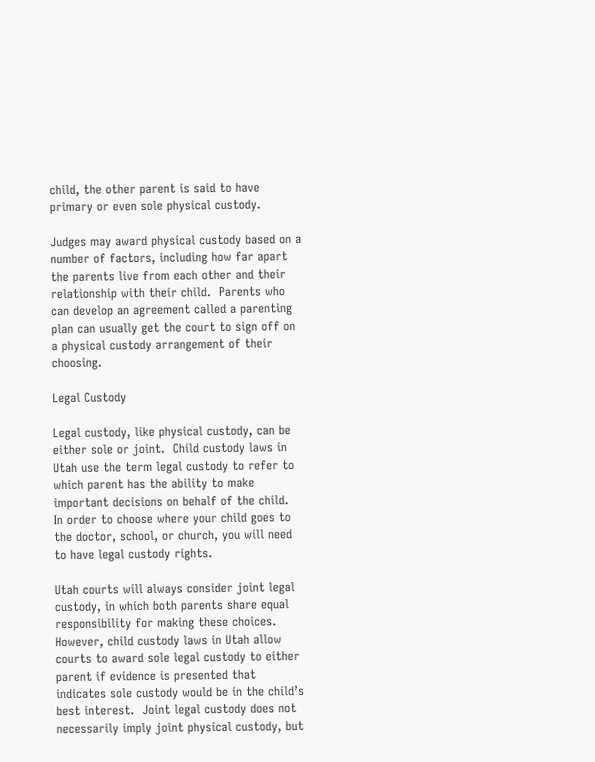child, the other parent is said to have primary or even sole physical custody.

Judges may award physical custody based on a number of factors, including how far apart the parents live from each other and their relationship with their child.  Parents who can develop an agreement called a parenting plan can usually get the court to sign off on a physical custody arrangement of their choosing.

Legal Custody

Legal custody, like physical custody, can be either sole or joint.  Child custody laws in Utah use the term legal custody to refer to which parent has the ability to make important decisions on behalf of the child.  In order to choose where your child goes to the doctor, school, or church, you will need to have legal custody rights.

Utah courts will always consider joint legal custody, in which both parents share equal responsibility for making these choices.  However, child custody laws in Utah allow courts to award sole legal custody to either parent if evidence is presented that indicates sole custody would be in the child’s best interest.  Joint legal custody does not necessarily imply joint physical custody, but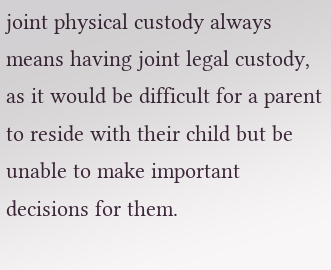joint physical custody always means having joint legal custody, as it would be difficult for a parent to reside with their child but be unable to make important decisions for them.